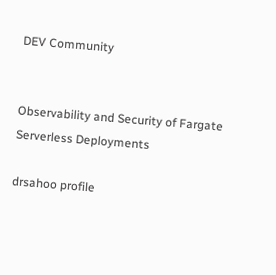DEV Community


Observability and Security of Fargate Serverless Deployments

drsahoo profile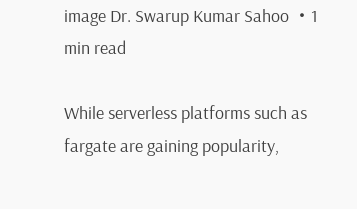image Dr. Swarup Kumar Sahoo ・1 min read

While serverless platforms such as fargate are gaining popularity,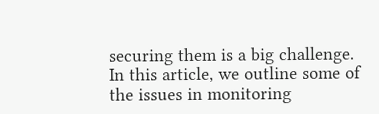securing them is a big challenge. In this article, we outline some of the issues in monitoring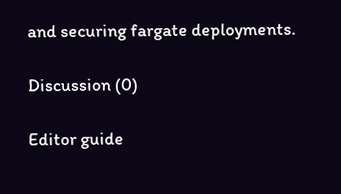and securing fargate deployments.

Discussion (0)

Editor guide